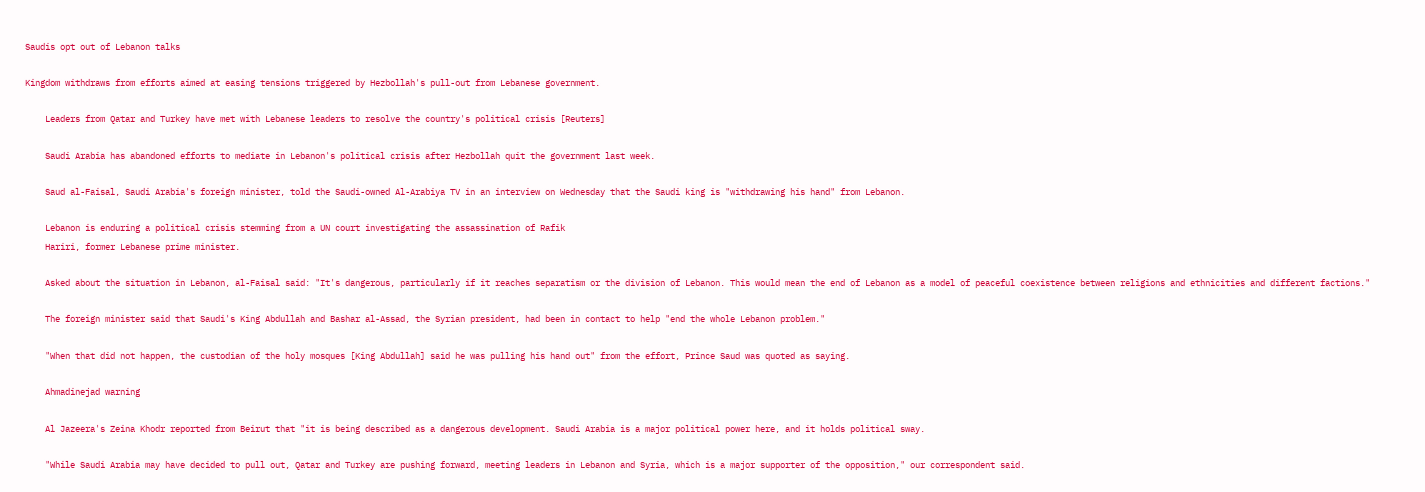Saudis opt out of Lebanon talks

Kingdom withdraws from efforts aimed at easing tensions triggered by Hezbollah's pull-out from Lebanese government.

    Leaders from Qatar and Turkey have met with Lebanese leaders to resolve the country's political crisis [Reuters]

    Saudi Arabia has abandoned efforts to mediate in Lebanon's political crisis after Hezbollah quit the government last week.

    Saud al-Faisal, Saudi Arabia's foreign minister, told the Saudi-owned Al-Arabiya TV in an interview on Wednesday that the Saudi king is "withdrawing his hand" from Lebanon.

    Lebanon is enduring a political crisis stemming from a UN court investigating the assassination of Rafik
    Hariri, former Lebanese prime minister.

    Asked about the situation in Lebanon, al-Faisal said: "It's dangerous, particularly if it reaches separatism or the division of Lebanon. This would mean the end of Lebanon as a model of peaceful coexistence between religions and ethnicities and different factions."

    The foreign minister said that Saudi's King Abdullah and Bashar al-Assad, the Syrian president, had been in contact to help "end the whole Lebanon problem."

    "When that did not happen, the custodian of the holy mosques [King Abdullah] said he was pulling his hand out" from the effort, Prince Saud was quoted as saying.

    Ahmadinejad warning

    Al Jazeera's Zeina Khodr reported from Beirut that "it is being described as a dangerous development. Saudi Arabia is a major political power here, and it holds political sway.

    "While Saudi Arabia may have decided to pull out, Qatar and Turkey are pushing forward, meeting leaders in Lebanon and Syria, which is a major supporter of the opposition," our correspondent said.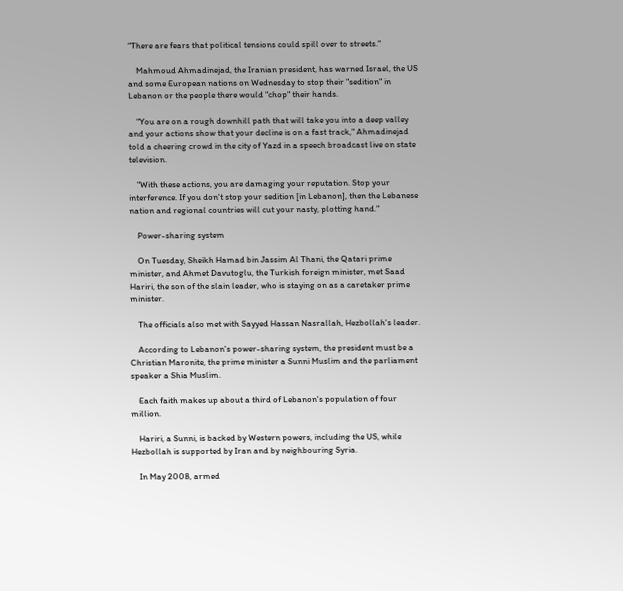"There are fears that political tensions could spill over to streets."

    Mahmoud Ahmadinejad, the Iranian president, has warned Israel, the US and some European nations on Wednesday to stop their "sedition" in Lebanon or the people there would "chop" their hands.

    "You are on a rough downhill path that will take you into a deep valley and your actions show that your decline is on a fast track," Ahmadinejad told a cheering crowd in the city of Yazd in a speech broadcast live on state television.

    "With these actions, you are damaging your reputation. Stop your interference. If you don't stop your sedition [in Lebanon], then the Lebanese nation and regional countries will cut your nasty, plotting hand."

    Power-sharing system

    On Tuesday, Sheikh Hamad bin Jassim Al Thani, the Qatari prime minister, and Ahmet Davutoglu, the Turkish foreign minister, met Saad Hariri, the son of the slain leader, who is staying on as a caretaker prime minister.

    The officials also met with Sayyed Hassan Nasrallah, Hezbollah's leader.

    According to Lebanon's power-sharing system, the president must be a Christian Maronite, the prime minister a Sunni Muslim and the parliament speaker a Shia Muslim.

    Each faith makes up about a third of Lebanon's population of four million.

    Hariri, a Sunni, is backed by Western powers, including the US, while Hezbollah is supported by Iran and by neighbouring Syria.

    In May 2008, armed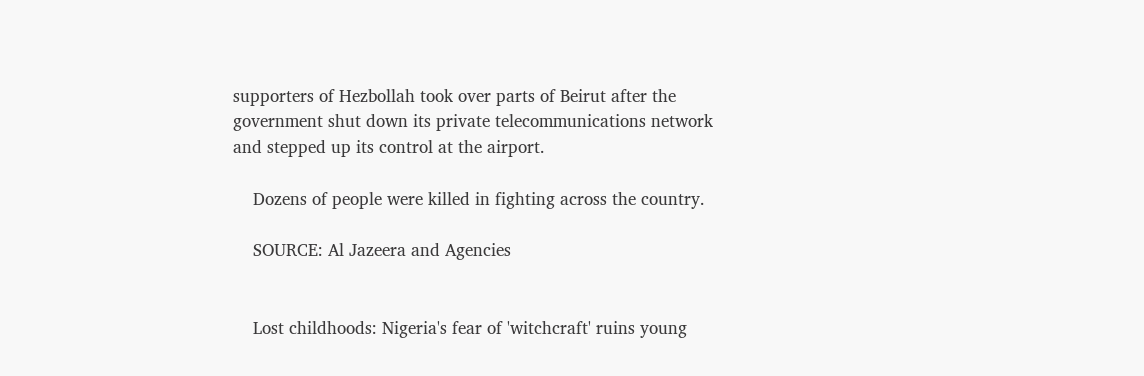supporters of Hezbollah took over parts of Beirut after the government shut down its private telecommunications network and stepped up its control at the airport.

    Dozens of people were killed in fighting across the country.

    SOURCE: Al Jazeera and Agencies


    Lost childhoods: Nigeria's fear of 'witchcraft' ruins young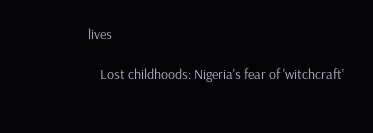lives

    Lost childhoods: Nigeria's fear of 'witchcraft'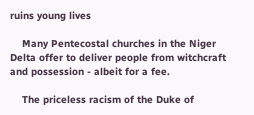ruins young lives

    Many Pentecostal churches in the Niger Delta offer to deliver people from witchcraft and possession - albeit for a fee.

    The priceless racism of the Duke of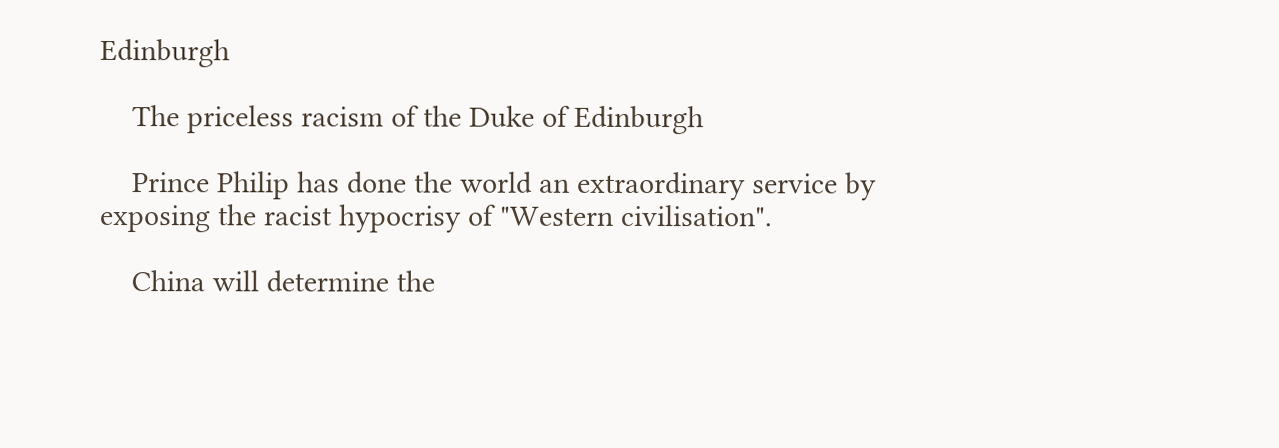Edinburgh

    The priceless racism of the Duke of Edinburgh

    Prince Philip has done the world an extraordinary service by exposing the racist hypocrisy of "Western civilisation".

    China will determine the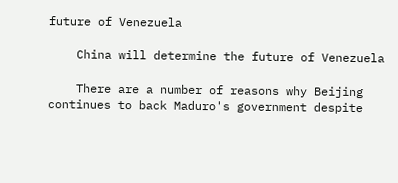future of Venezuela

    China will determine the future of Venezuela

    There are a number of reasons why Beijing continues to back Maduro's government despite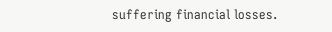suffering financial losses.